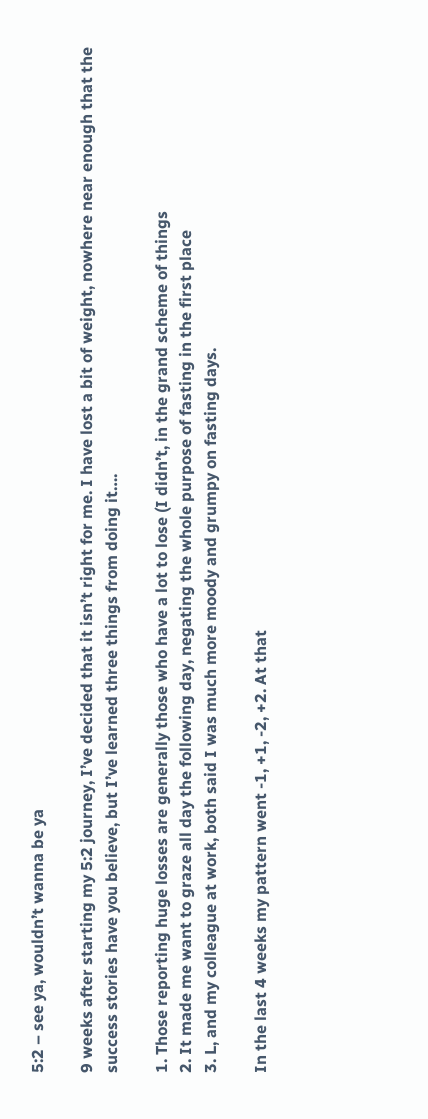5:2 – see ya, wouldn’t wanna be ya

9 weeks after starting my 5:2 journey, I’ve decided that it isn’t right for me. I have lost a bit of weight, nowhere near enough that the success stories have you believe, but I’ve learned three things from doing it….

1. Those reporting huge losses are generally those who have a lot to lose (I didn’t, in the grand scheme of things
2. It made me want to graze all day the following day, negating the whole purpose of fasting in the first place
3. L, and my colleague at work, both said I was much more moody and grumpy on fasting days.

In the last 4 weeks my pattern went -1, +1, -2, +2. At that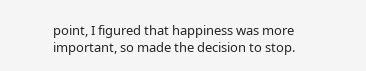point, I figured that happiness was more important, so made the decision to stop.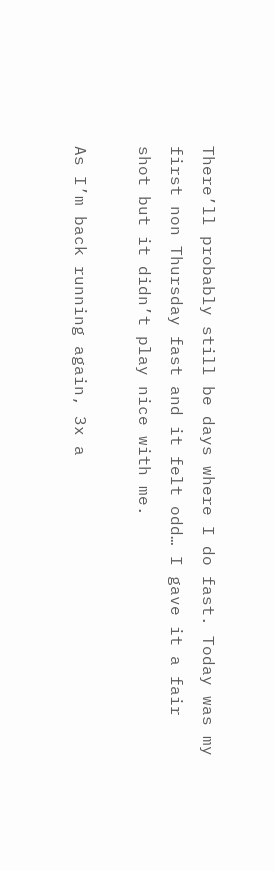There’ll probably still be days where I do fast. Today was my first non Thursday fast and it felt odd… I gave it a fair shot but it didn’t play nice with me.

As I’m back running again, 3x a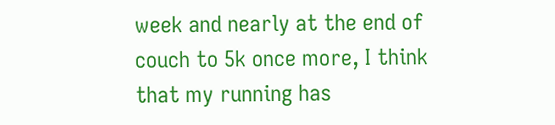week and nearly at the end of couch to 5k once more, I think that my running has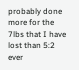probably done more for the 7lbs that I have lost than 5:2 ever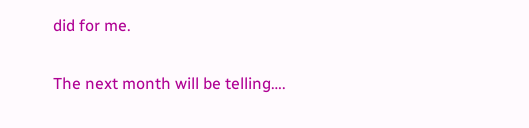did for me.

The next month will be telling….